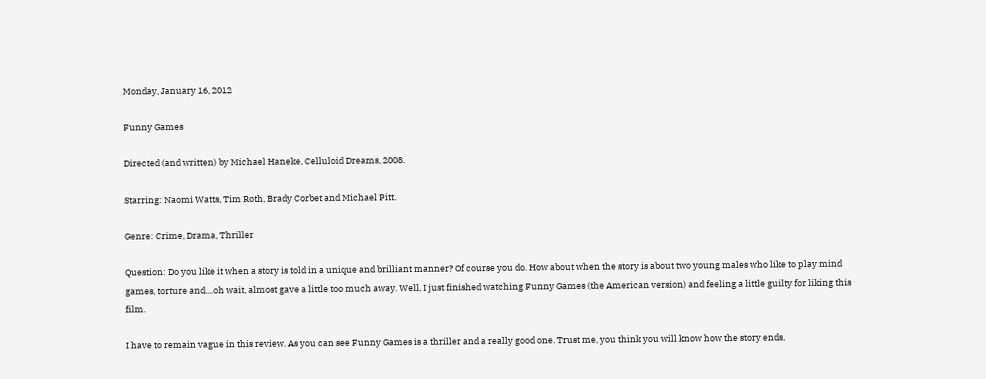Monday, January 16, 2012

Funny Games

Directed (and written) by Michael Haneke, Celluloid Dreams, 2008.

Starring: Naomi Watts, Tim Roth, Brady Corbet and Michael Pitt.

Genre: Crime, Drama, Thriller

Question: Do you like it when a story is told in a unique and brilliant manner? Of course you do. How about when the story is about two young males who like to play mind games, torture and....oh wait, almost gave a little too much away. Well, I just finished watching Funny Games (the American version) and feeling a little guilty for liking this film.

I have to remain vague in this review. As you can see Funny Games is a thriller and a really good one. Trust me, you think you will know how the story ends,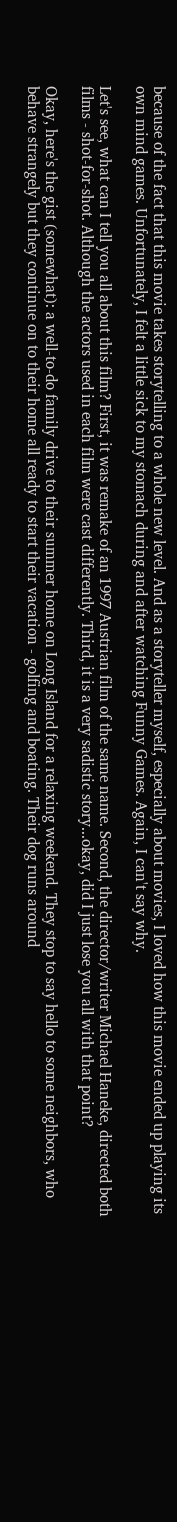because of the fact that this movie takes storytelling to a whole new level. And as a storyteller myself, especially about movies, I loved how this movie ended up playing its own mind games. Unfortunately, I felt a little sick to my stomach during and after watching Funny Games. Again, I can't say why.

Let's see, what can I tell you all about this film? First, it was remake of an 1997 Austrian film of the same name. Second, the director/writer Michael Haneke, directed both films - shot-for-shot. Although the actors used in each film were cast differently. Third, it is a very sadistic story...okay, did I just lose you all with that point?

Okay, here's the gist (somewhat): a well-to-do family drive to their summer home on Long Island for a relaxing weekend. They stop to say hello to some neighbors, who behave strangely but they continue on to their home all ready to start their vacation - golfing and boating. Their dog runs around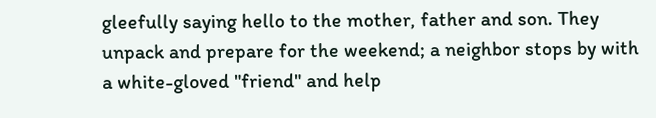gleefully saying hello to the mother, father and son. They unpack and prepare for the weekend; a neighbor stops by with a white-gloved "friend" and help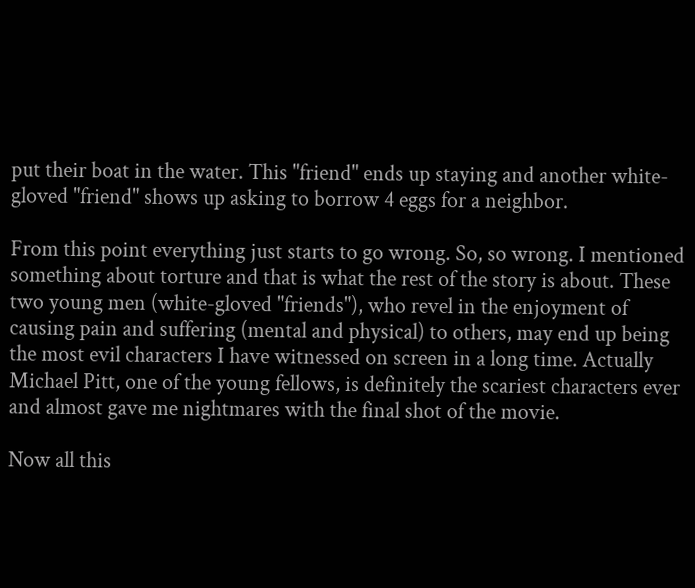put their boat in the water. This "friend" ends up staying and another white-gloved "friend" shows up asking to borrow 4 eggs for a neighbor.

From this point everything just starts to go wrong. So, so wrong. I mentioned something about torture and that is what the rest of the story is about. These two young men (white-gloved "friends"), who revel in the enjoyment of causing pain and suffering (mental and physical) to others, may end up being the most evil characters I have witnessed on screen in a long time. Actually Michael Pitt, one of the young fellows, is definitely the scariest characters ever and almost gave me nightmares with the final shot of the movie.

Now all this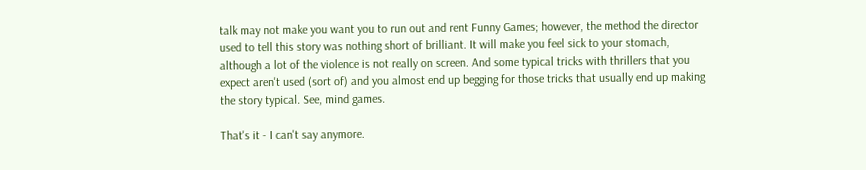talk may not make you want you to run out and rent Funny Games; however, the method the director used to tell this story was nothing short of brilliant. It will make you feel sick to your stomach, although a lot of the violence is not really on screen. And some typical tricks with thrillers that you expect aren't used (sort of) and you almost end up begging for those tricks that usually end up making the story typical. See, mind games.

That's it - I can't say anymore.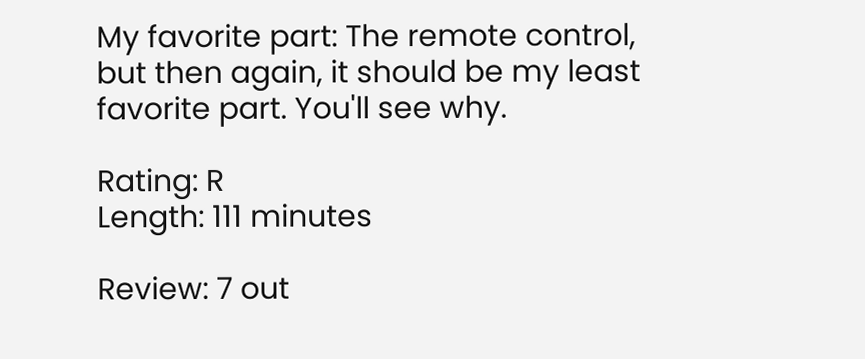My favorite part: The remote control, but then again, it should be my least favorite part. You'll see why.

Rating: R
Length: 111 minutes

Review: 7 out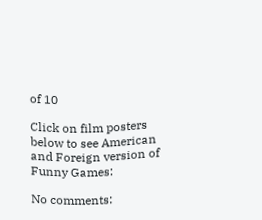of 10

Click on film posters below to see American and Foreign version of Funny Games:

No comments: